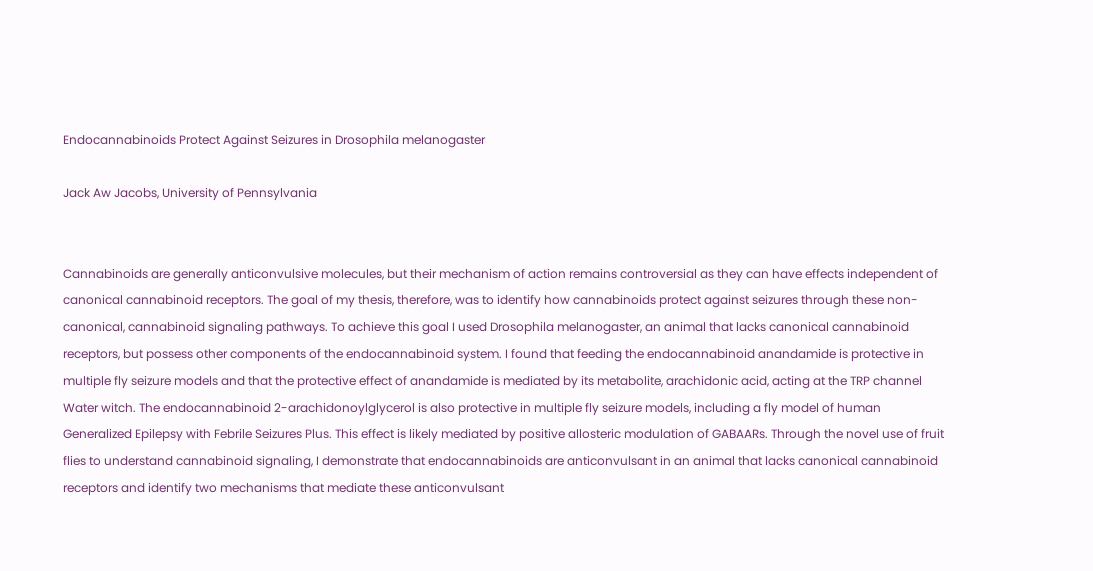Endocannabinoids Protect Against Seizures in Drosophila melanogaster

Jack Aw Jacobs, University of Pennsylvania


Cannabinoids are generally anticonvulsive molecules, but their mechanism of action remains controversial as they can have effects independent of canonical cannabinoid receptors. The goal of my thesis, therefore, was to identify how cannabinoids protect against seizures through these non-canonical, cannabinoid signaling pathways. To achieve this goal I used Drosophila melanogaster, an animal that lacks canonical cannabinoid receptors, but possess other components of the endocannabinoid system. I found that feeding the endocannabinoid anandamide is protective in multiple fly seizure models and that the protective effect of anandamide is mediated by its metabolite, arachidonic acid, acting at the TRP channel Water witch. The endocannabinoid 2-arachidonoylglycerol is also protective in multiple fly seizure models, including a fly model of human Generalized Epilepsy with Febrile Seizures Plus. This effect is likely mediated by positive allosteric modulation of GABAARs. Through the novel use of fruit flies to understand cannabinoid signaling, I demonstrate that endocannabinoids are anticonvulsant in an animal that lacks canonical cannabinoid receptors and identify two mechanisms that mediate these anticonvulsant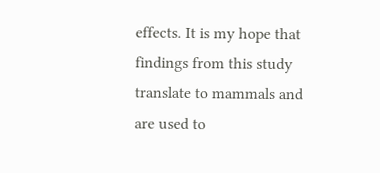effects. It is my hope that findings from this study translate to mammals and are used to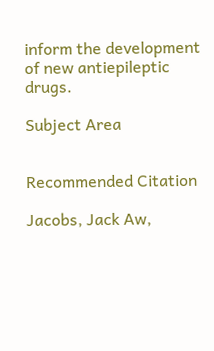inform the development of new antiepileptic drugs.

Subject Area


Recommended Citation

Jacobs, Jack Aw,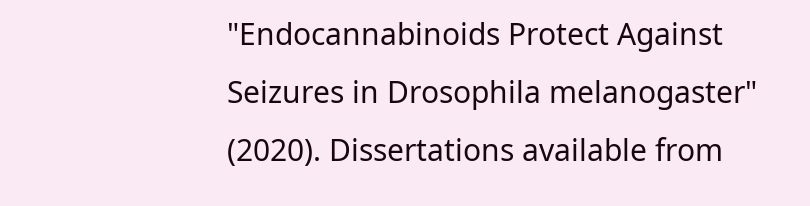"Endocannabinoids Protect Against Seizures in Drosophila melanogaster" (2020). Dissertations available from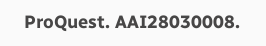ProQuest. AAI28030008.